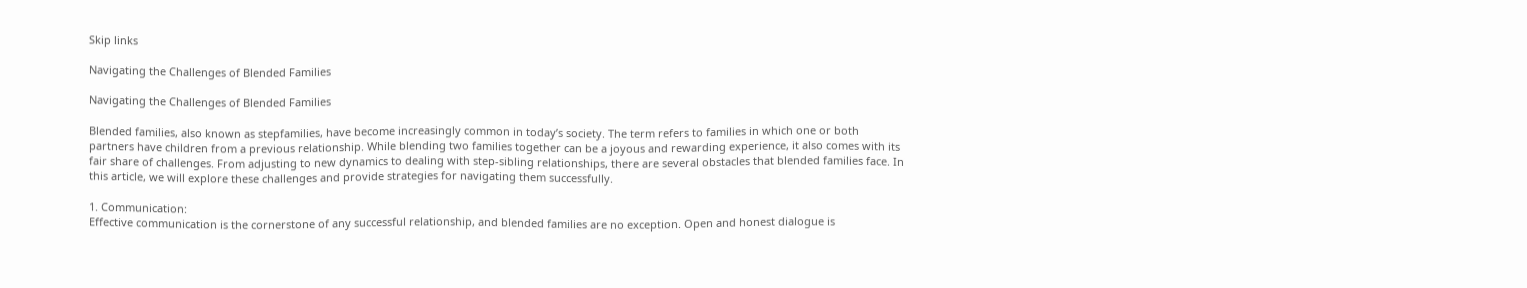Skip links

Navigating the Challenges of Blended Families

Navigating the Challenges of Blended Families

Blended families, also known as stepfamilies, have become increasingly common in today’s society. The term refers to families in which one or both partners have children from a previous relationship. While blending two families together can be a joyous and rewarding experience, it also comes with its fair share of challenges. From adjusting to new dynamics to dealing with step-sibling relationships, there are several obstacles that blended families face. In this article, we will explore these challenges and provide strategies for navigating them successfully.

1. Communication:
Effective communication is the cornerstone of any successful relationship, and blended families are no exception. Open and honest dialogue is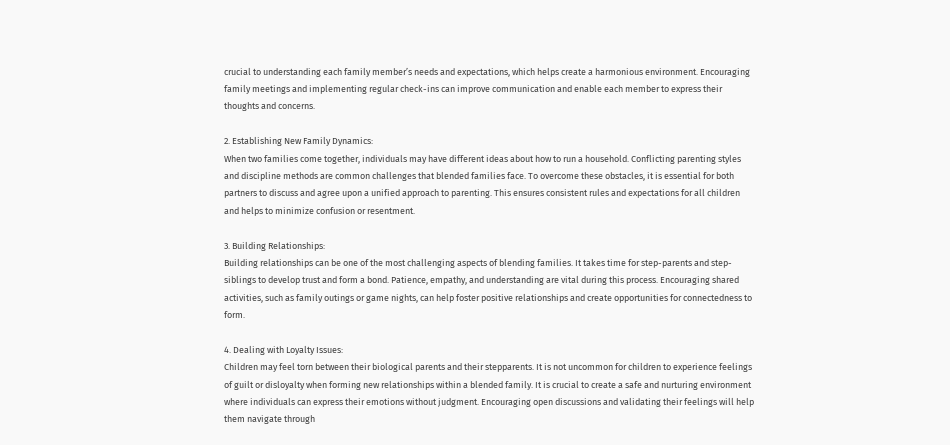crucial to understanding each family member’s needs and expectations, which helps create a harmonious environment. Encouraging family meetings and implementing regular check-ins can improve communication and enable each member to express their thoughts and concerns.

2. Establishing New Family Dynamics:
When two families come together, individuals may have different ideas about how to run a household. Conflicting parenting styles and discipline methods are common challenges that blended families face. To overcome these obstacles, it is essential for both partners to discuss and agree upon a unified approach to parenting. This ensures consistent rules and expectations for all children and helps to minimize confusion or resentment.

3. Building Relationships:
Building relationships can be one of the most challenging aspects of blending families. It takes time for step-parents and step-siblings to develop trust and form a bond. Patience, empathy, and understanding are vital during this process. Encouraging shared activities, such as family outings or game nights, can help foster positive relationships and create opportunities for connectedness to form.

4. Dealing with Loyalty Issues:
Children may feel torn between their biological parents and their stepparents. It is not uncommon for children to experience feelings of guilt or disloyalty when forming new relationships within a blended family. It is crucial to create a safe and nurturing environment where individuals can express their emotions without judgment. Encouraging open discussions and validating their feelings will help them navigate through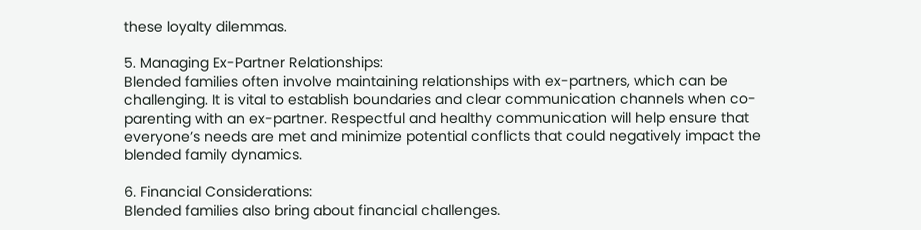these loyalty dilemmas.

5. Managing Ex-Partner Relationships:
Blended families often involve maintaining relationships with ex-partners, which can be challenging. It is vital to establish boundaries and clear communication channels when co-parenting with an ex-partner. Respectful and healthy communication will help ensure that everyone’s needs are met and minimize potential conflicts that could negatively impact the blended family dynamics.

6. Financial Considerations:
Blended families also bring about financial challenges.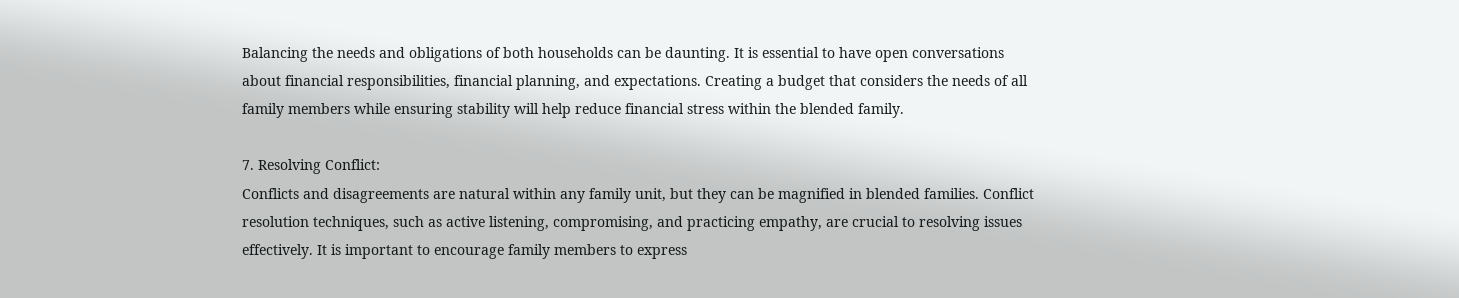Balancing the needs and obligations of both households can be daunting. It is essential to have open conversations about financial responsibilities, financial planning, and expectations. Creating a budget that considers the needs of all family members while ensuring stability will help reduce financial stress within the blended family.

7. Resolving Conflict:
Conflicts and disagreements are natural within any family unit, but they can be magnified in blended families. Conflict resolution techniques, such as active listening, compromising, and practicing empathy, are crucial to resolving issues effectively. It is important to encourage family members to express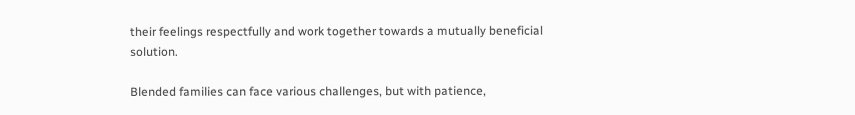their feelings respectfully and work together towards a mutually beneficial solution.

Blended families can face various challenges, but with patience,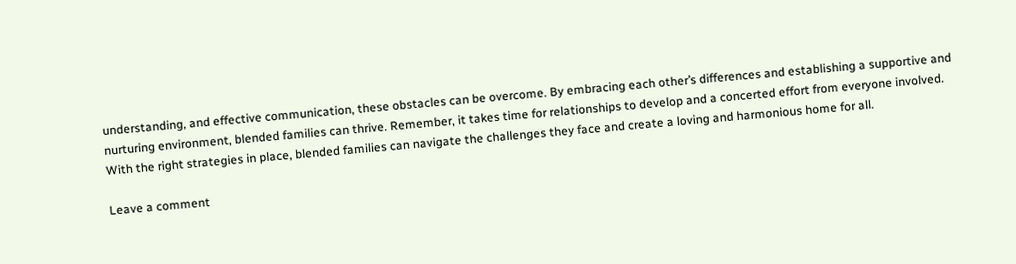understanding, and effective communication, these obstacles can be overcome. By embracing each other’s differences and establishing a supportive and nurturing environment, blended families can thrive. Remember, it takes time for relationships to develop and a concerted effort from everyone involved. With the right strategies in place, blended families can navigate the challenges they face and create a loving and harmonious home for all.

Leave a comment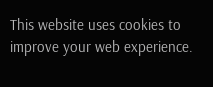This website uses cookies to improve your web experience.